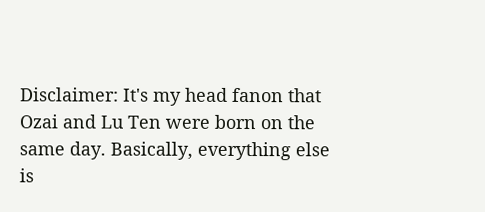Disclaimer: It's my head fanon that Ozai and Lu Ten were born on the same day. Basically, everything else is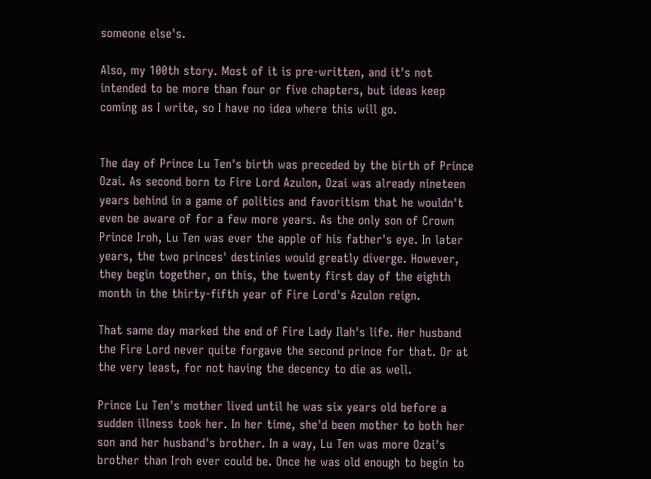someone else's.

Also, my 100th story. Most of it is pre-written, and it's not intended to be more than four or five chapters, but ideas keep coming as I write, so I have no idea where this will go.


The day of Prince Lu Ten's birth was preceded by the birth of Prince Ozai. As second born to Fire Lord Azulon, Ozai was already nineteen years behind in a game of politics and favoritism that he wouldn't even be aware of for a few more years. As the only son of Crown Prince Iroh, Lu Ten was ever the apple of his father's eye. In later years, the two princes' destinies would greatly diverge. However, they begin together, on this, the twenty first day of the eighth month in the thirty-fifth year of Fire Lord's Azulon reign.

That same day marked the end of Fire Lady Ilah's life. Her husband the Fire Lord never quite forgave the second prince for that. Or at the very least, for not having the decency to die as well.

Prince Lu Ten's mother lived until he was six years old before a sudden illness took her. In her time, she'd been mother to both her son and her husband's brother. In a way, Lu Ten was more Ozai's brother than Iroh ever could be. Once he was old enough to begin to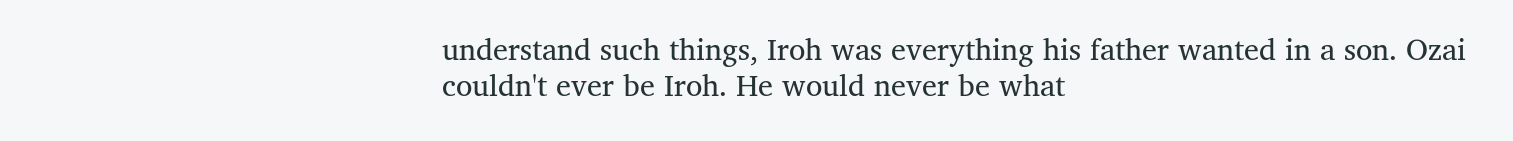understand such things, Iroh was everything his father wanted in a son. Ozai couldn't ever be Iroh. He would never be what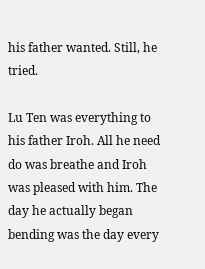his father wanted. Still, he tried.

Lu Ten was everything to his father Iroh. All he need do was breathe and Iroh was pleased with him. The day he actually began bending was the day every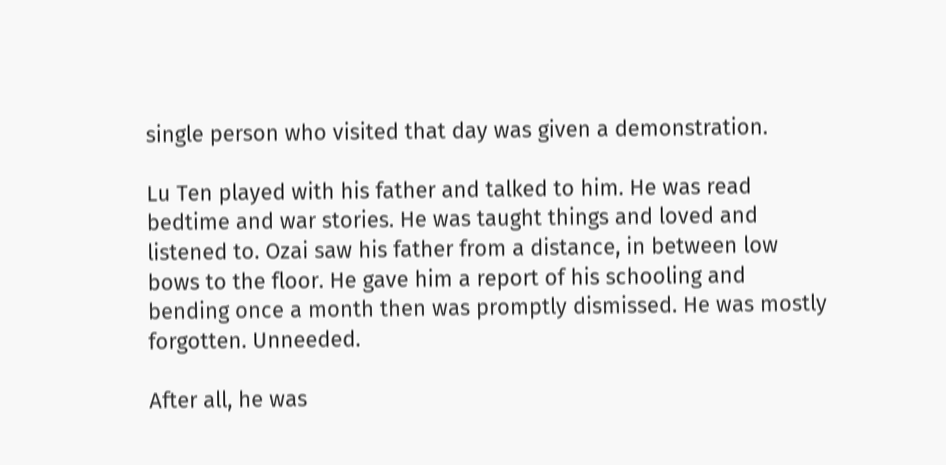single person who visited that day was given a demonstration.

Lu Ten played with his father and talked to him. He was read bedtime and war stories. He was taught things and loved and listened to. Ozai saw his father from a distance, in between low bows to the floor. He gave him a report of his schooling and bending once a month then was promptly dismissed. He was mostly forgotten. Unneeded.

After all, he was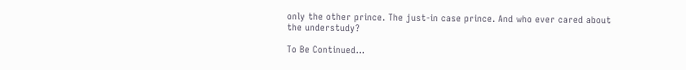only the other prince. The just-in case prince. And who ever cared about the understudy?

To Be Continued...